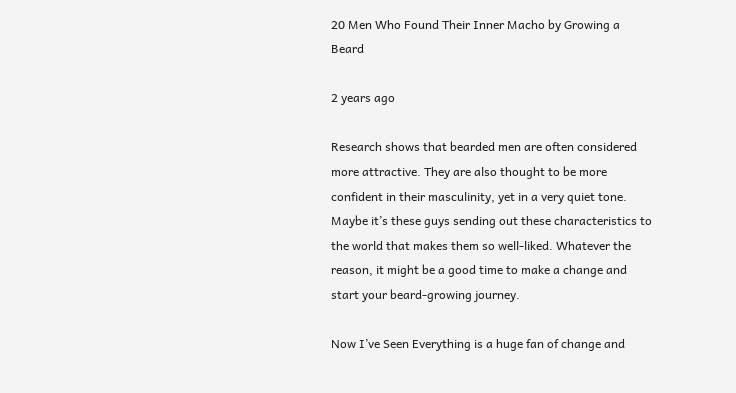20 Men Who Found Their Inner Macho by Growing a Beard

2 years ago

Research shows that bearded men are often considered more attractive. They are also thought to be more confident in their masculinity, yet in a very quiet tone. Maybe it’s these guys sending out these characteristics to the world that makes them so well-liked. Whatever the reason, it might be a good time to make a change and start your beard-growing journey.

Now I’ve Seen Everything is a huge fan of change and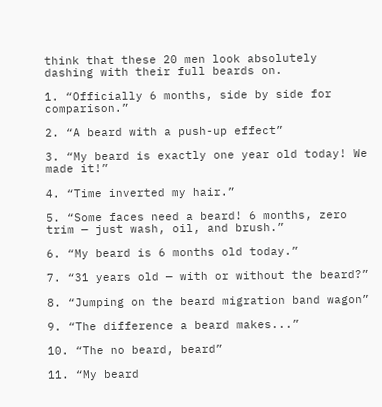think that these 20 men look absolutely dashing with their full beards on.

1. “Officially 6 months, side by side for comparison.”

2. “A beard with a push-up effect”

3. “My beard is exactly one year old today! We made it!”

4. “Time inverted my hair.”

5. “Some faces need a beard! 6 months, zero trim — just wash, oil, and brush.”

6. “My beard is 6 months old today.”

7. “31 years old — with or without the beard?”

8. “Jumping on the beard migration band wagon”

9. “The difference a beard makes...”

10. “The no beard, beard”

11. “My beard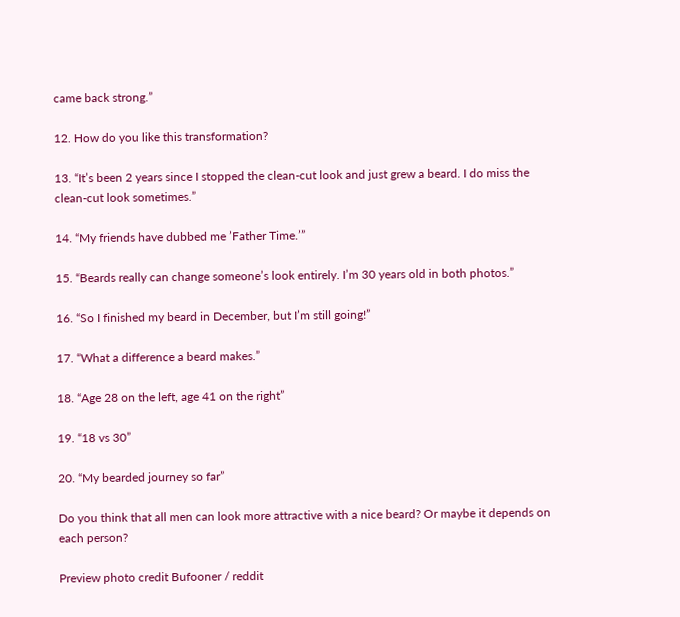came back strong.”

12. How do you like this transformation?

13. “It’s been 2 years since I stopped the clean-cut look and just grew a beard. I do miss the clean-cut look sometimes.”

14. “My friends have dubbed me ’Father Time.’”

15. “Beards really can change someone’s look entirely. I’m 30 years old in both photos.”

16. “So I finished my beard in December, but I’m still going!”

17. “What a difference a beard makes.”

18. “Age 28 on the left, age 41 on the right”

19. “18 vs 30”

20. “My bearded journey so far”

Do you think that all men can look more attractive with a nice beard? Or maybe it depends on each person?

Preview photo credit Bufooner / reddit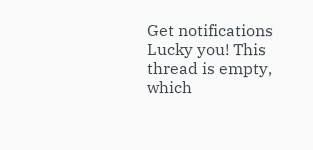Get notifications
Lucky you! This thread is empty,
which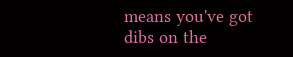means you've got dibs on the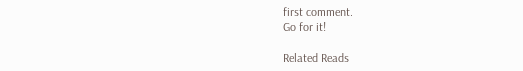first comment.
Go for it!

Related Reads